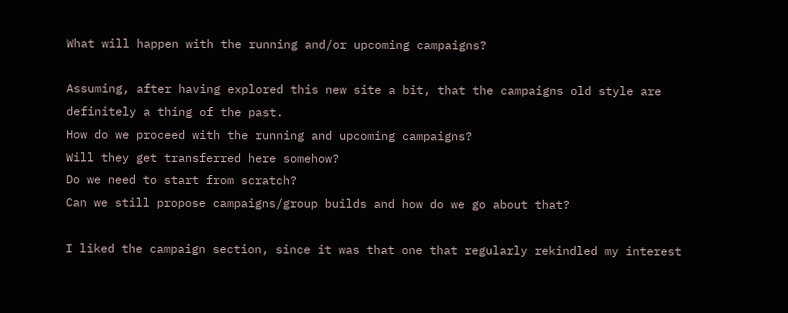What will happen with the running and/or upcoming campaigns?

Assuming, after having explored this new site a bit, that the campaigns old style are definitely a thing of the past.
How do we proceed with the running and upcoming campaigns?
Will they get transferred here somehow?
Do we need to start from scratch?
Can we still propose campaigns/group builds and how do we go about that?

I liked the campaign section, since it was that one that regularly rekindled my interest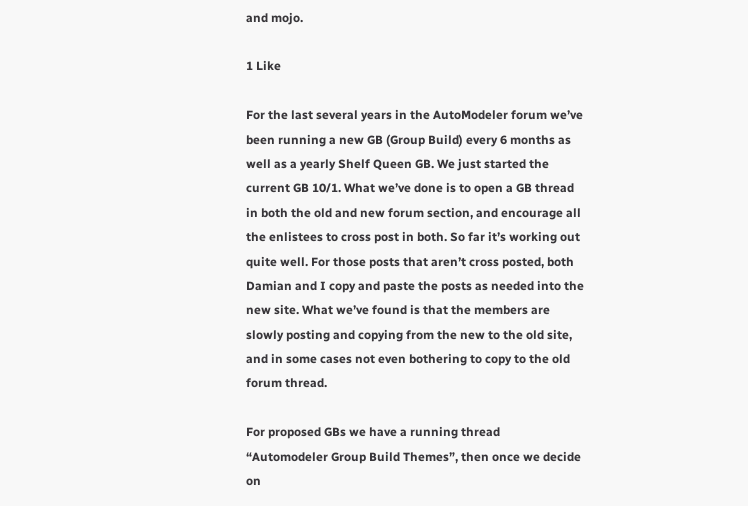and mojo.

1 Like

For the last several years in the AutoModeler forum we’ve been running a new GB (Group Build) every 6 months as well as a yearly Shelf Queen GB. We just started the current GB 10/1. What we’ve done is to open a GB thread in both the old and new forum section, and encourage all the enlistees to cross post in both. So far it’s working out quite well. For those posts that aren’t cross posted, both Damian and I copy and paste the posts as needed into the new site. What we’ve found is that the members are slowly posting and copying from the new to the old site, and in some cases not even bothering to copy to the old forum thread.

For proposed GBs we have a running thread “Automodeler Group Build Themes”, then once we decide on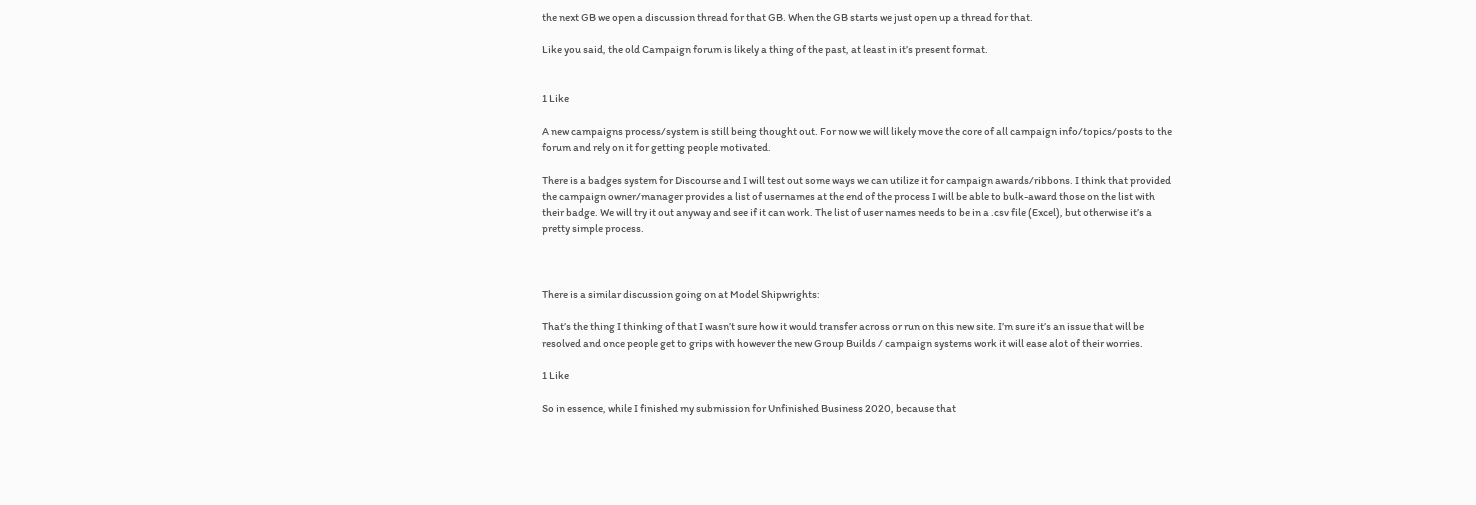the next GB we open a discussion thread for that GB. When the GB starts we just open up a thread for that.

Like you said, the old Campaign forum is likely a thing of the past, at least in it’s present format.


1 Like

A new campaigns process/system is still being thought out. For now we will likely move the core of all campaign info/topics/posts to the forum and rely on it for getting people motivated.

There is a badges system for Discourse and I will test out some ways we can utilize it for campaign awards/ribbons. I think that provided the campaign owner/manager provides a list of usernames at the end of the process I will be able to bulk-award those on the list with their badge. We will try it out anyway and see if it can work. The list of user names needs to be in a .csv file (Excel), but otherwise it’s a pretty simple process.



There is a similar discussion going on at Model Shipwrights:

That’s the thing I thinking of that I wasn’t sure how it would transfer across or run on this new site. I’m sure it’s an issue that will be resolved and once people get to grips with however the new Group Builds / campaign systems work it will ease alot of their worries.

1 Like

So in essence, while I finished my submission for Unfinished Business 2020, because that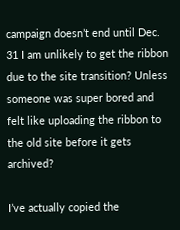campaign doesn’t end until Dec. 31 I am unlikely to get the ribbon due to the site transition? Unless someone was super bored and felt like uploading the ribbon to the old site before it gets archived?

I’ve actually copied the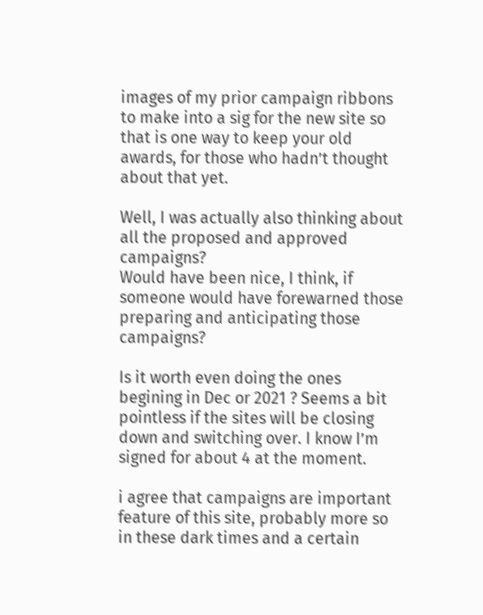images of my prior campaign ribbons to make into a sig for the new site so that is one way to keep your old awards, for those who hadn’t thought about that yet.

Well, I was actually also thinking about all the proposed and approved campaigns?
Would have been nice, I think, if someone would have forewarned those preparing and anticipating those campaigns?

Is it worth even doing the ones begining in Dec or 2021 ? Seems a bit pointless if the sites will be closing down and switching over. I know I’m signed for about 4 at the moment.

i agree that campaigns are important feature of this site, probably more so in these dark times and a certain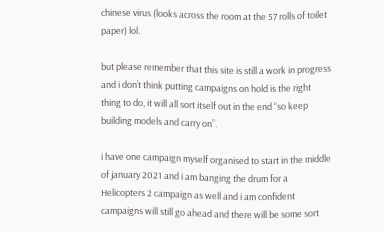chinese virus (looks across the room at the 57 rolls of toilet paper) lol.

but please remember that this site is still a work in progress and i don’t think putting campaigns on hold is the right thing to do, it will all sort itself out in the end “so keep building models and carry on”.

i have one campaign myself organised to start in the middle of january 2021 and i am banging the drum for a Helicopters 2 campaign as well and i am confident campaigns will still go ahead and there will be some sort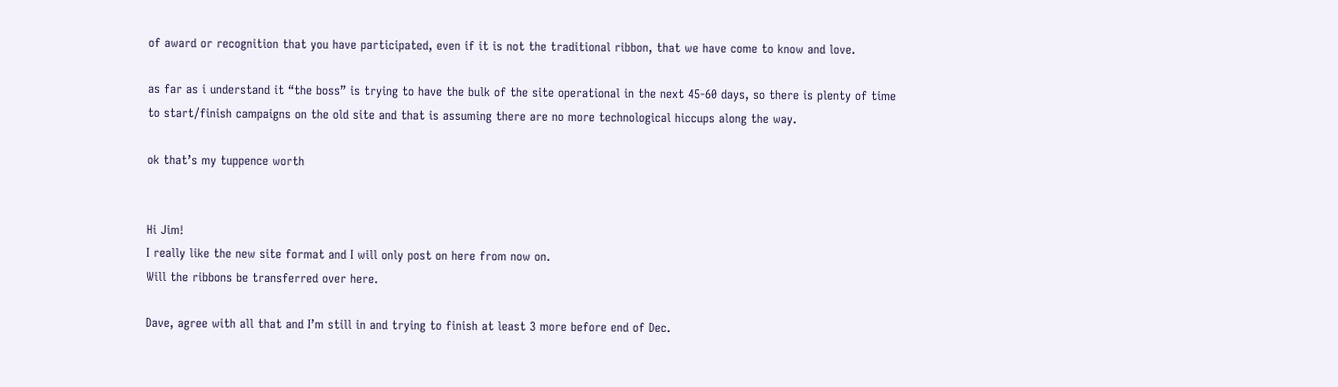of award or recognition that you have participated, even if it is not the traditional ribbon, that we have come to know and love.

as far as i understand it “the boss” is trying to have the bulk of the site operational in the next 45-60 days, so there is plenty of time to start/finish campaigns on the old site and that is assuming there are no more technological hiccups along the way.

ok that’s my tuppence worth


Hi Jim!
I really like the new site format and I will only post on here from now on.
Will the ribbons be transferred over here.

Dave, agree with all that and I’m still in and trying to finish at least 3 more before end of Dec.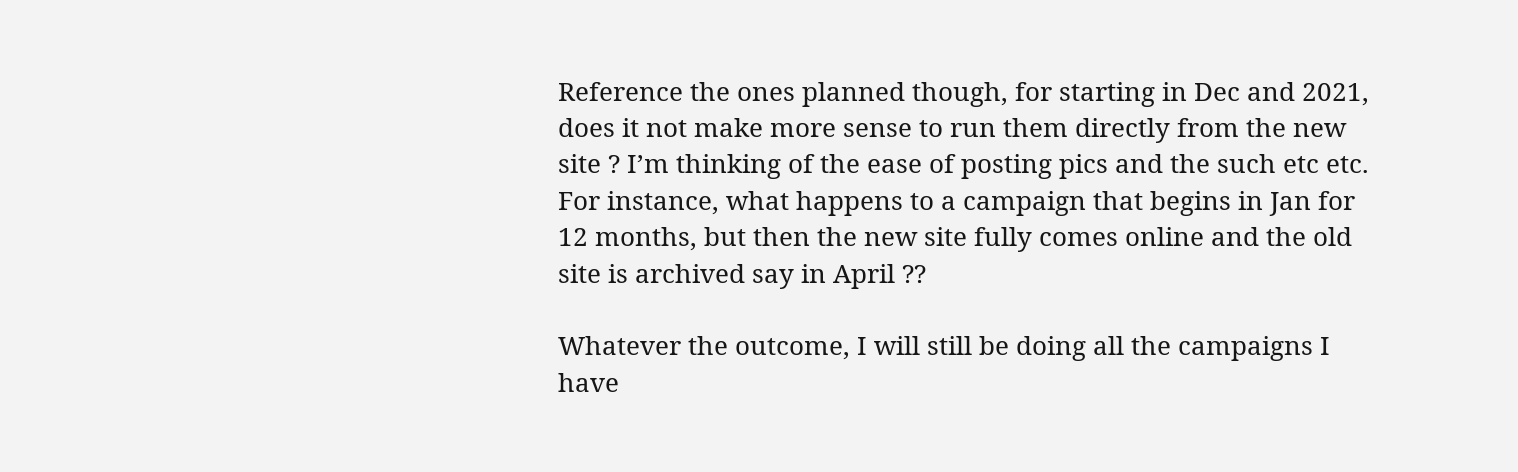Reference the ones planned though, for starting in Dec and 2021, does it not make more sense to run them directly from the new site ? I’m thinking of the ease of posting pics and the such etc etc. For instance, what happens to a campaign that begins in Jan for 12 months, but then the new site fully comes online and the old site is archived say in April ??

Whatever the outcome, I will still be doing all the campaigns I have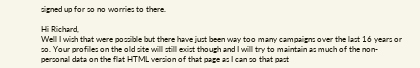signed up for so no worries to there.

Hi Richard,
Well I wish that were possible but there have just been way too many campaigns over the last 16 years or so. Your profiles on the old site will still exist though and I will try to maintain as much of the non-personal data on the flat HTML version of that page as I can so that past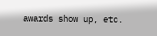awards show up, etc.